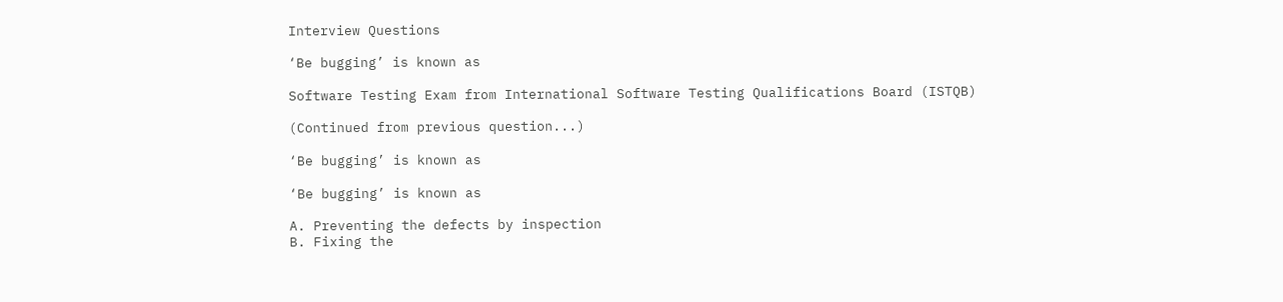Interview Questions

‘Be bugging’ is known as

Software Testing Exam from International Software Testing Qualifications Board (ISTQB)

(Continued from previous question...)

‘Be bugging’ is known as

‘Be bugging’ is known as

A. Preventing the defects by inspection
B. Fixing the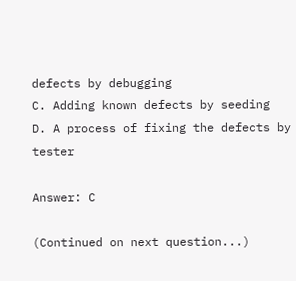defects by debugging
C. Adding known defects by seeding
D. A process of fixing the defects by tester

Answer: C

(Continued on next question...)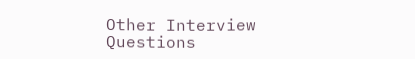Other Interview Questions